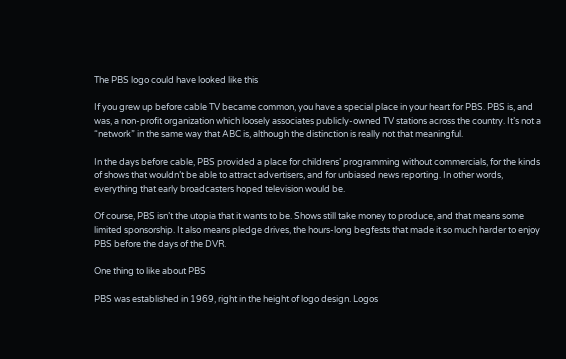The PBS logo could have looked like this

If you grew up before cable TV became common, you have a special place in your heart for PBS. PBS is, and was, a non-profit organization which loosely associates publicly-owned TV stations across the country. It’s not a “network” in the same way that ABC is, although the distinction is really not that meaningful.

In the days before cable, PBS provided a place for childrens’ programming without commercials, for the kinds of shows that wouldn’t be able to attract advertisers, and for unbiased news reporting. In other words, everything that early broadcasters hoped television would be.

Of course, PBS isn’t the utopia that it wants to be. Shows still take money to produce, and that means some limited sponsorship. It also means pledge drives, the hours-long begfests that made it so much harder to enjoy PBS before the days of the DVR.

One thing to like about PBS

PBS was established in 1969, right in the height of logo design. Logos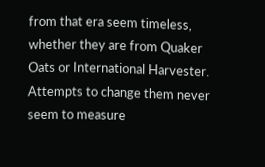from that era seem timeless, whether they are from Quaker Oats or International Harvester. Attempts to change them never seem to measure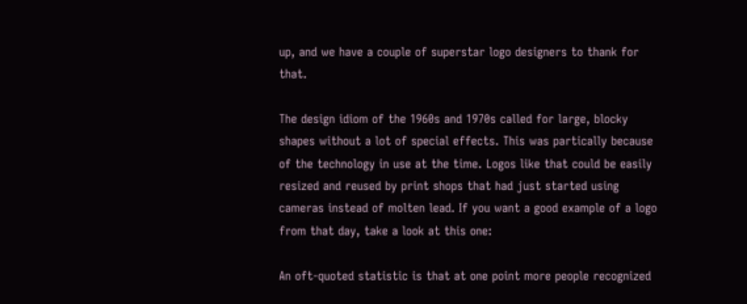up, and we have a couple of superstar logo designers to thank for that.

The design idiom of the 1960s and 1970s called for large, blocky shapes without a lot of special effects. This was partically because of the technology in use at the time. Logos like that could be easily resized and reused by print shops that had just started using cameras instead of molten lead. If you want a good example of a logo from that day, take a look at this one:

An oft-quoted statistic is that at one point more people recognized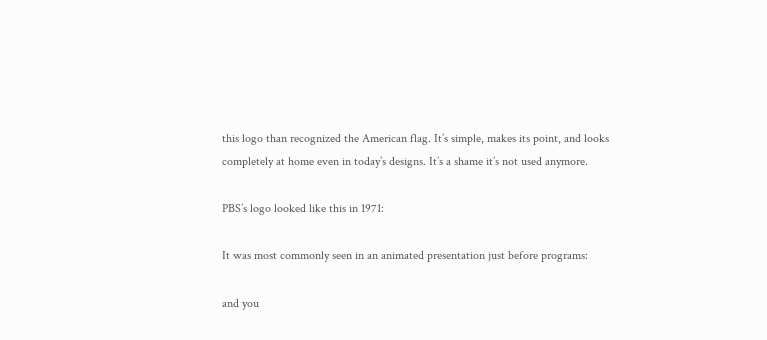this logo than recognized the American flag. It’s simple, makes its point, and looks completely at home even in today’s designs. It’s a shame it’s not used anymore.

PBS’s logo looked like this in 1971:

It was most commonly seen in an animated presentation just before programs:

and you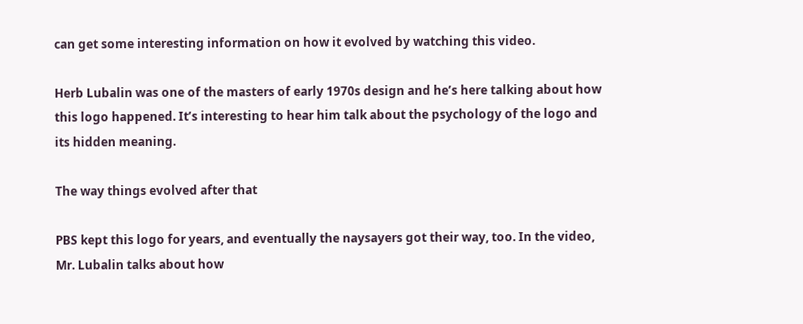can get some interesting information on how it evolved by watching this video.

Herb Lubalin was one of the masters of early 1970s design and he’s here talking about how this logo happened. It’s interesting to hear him talk about the psychology of the logo and its hidden meaning.

The way things evolved after that

PBS kept this logo for years, and eventually the naysayers got their way, too. In the video, Mr. Lubalin talks about how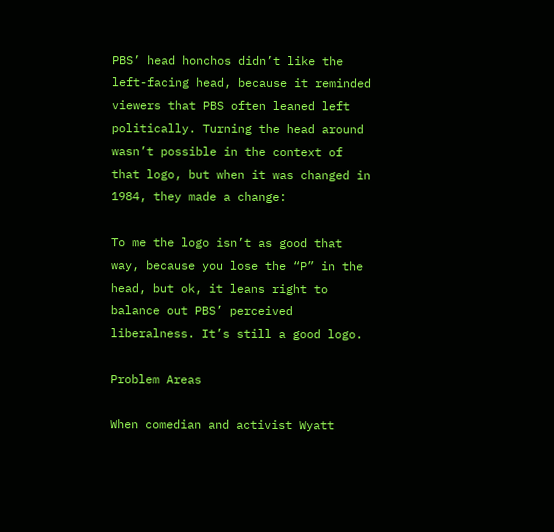PBS’ head honchos didn’t like the left-facing head, because it reminded viewers that PBS often leaned left politically. Turning the head around wasn’t possible in the context of that logo, but when it was changed in 1984, they made a change:

To me the logo isn’t as good that way, because you lose the “P” in the head, but ok, it leans right to balance out PBS’ perceived liberalness. It’s still a good logo.

Problem Areas

When comedian and activist Wyatt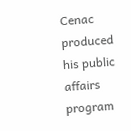Cenac produced his public affairs program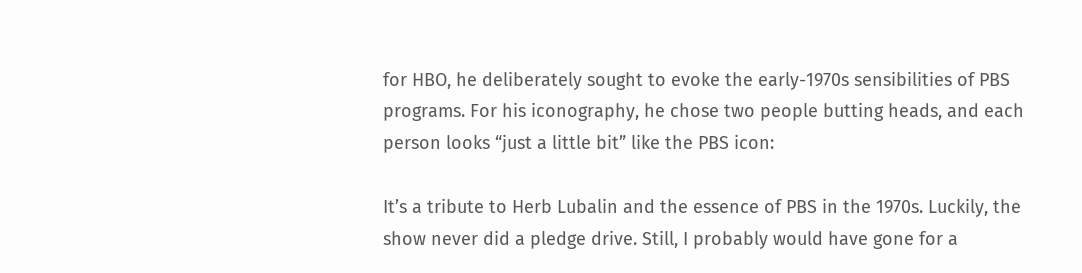for HBO, he deliberately sought to evoke the early-1970s sensibilities of PBS programs. For his iconography, he chose two people butting heads, and each person looks “just a little bit” like the PBS icon:

It’s a tribute to Herb Lubalin and the essence of PBS in the 1970s. Luckily, the show never did a pledge drive. Still, I probably would have gone for a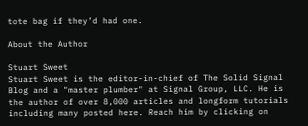tote bag if they’d had one.

About the Author

Stuart Sweet
Stuart Sweet is the editor-in-chief of The Solid Signal Blog and a "master plumber" at Signal Group, LLC. He is the author of over 8,000 articles and longform tutorials including many posted here. Reach him by clicking on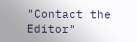"Contact the Editor"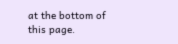at the bottom of this page.